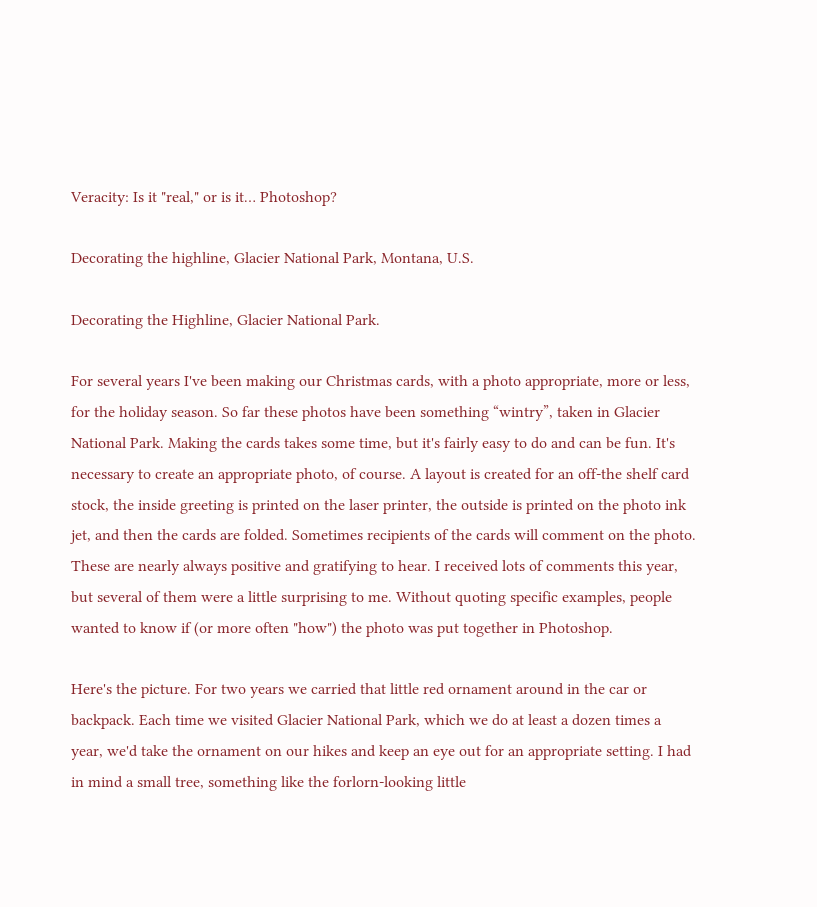Veracity: Is it "real," or is it… Photoshop?

Decorating the highline, Glacier National Park, Montana, U.S.

Decorating the Highline, Glacier National Park.

For several years I've been making our Christmas cards, with a photo appropriate, more or less, for the holiday season. So far these photos have been something “wintry”, taken in Glacier National Park. Making the cards takes some time, but it's fairly easy to do and can be fun. It's necessary to create an appropriate photo, of course. A layout is created for an off-the shelf card stock, the inside greeting is printed on the laser printer, the outside is printed on the photo ink jet, and then the cards are folded. Sometimes recipients of the cards will comment on the photo. These are nearly always positive and gratifying to hear. I received lots of comments this year, but several of them were a little surprising to me. Without quoting specific examples, people wanted to know if (or more often "how") the photo was put together in Photoshop.

Here's the picture. For two years we carried that little red ornament around in the car or backpack. Each time we visited Glacier National Park, which we do at least a dozen times a year, we'd take the ornament on our hikes and keep an eye out for an appropriate setting. I had in mind a small tree, something like the forlorn-looking little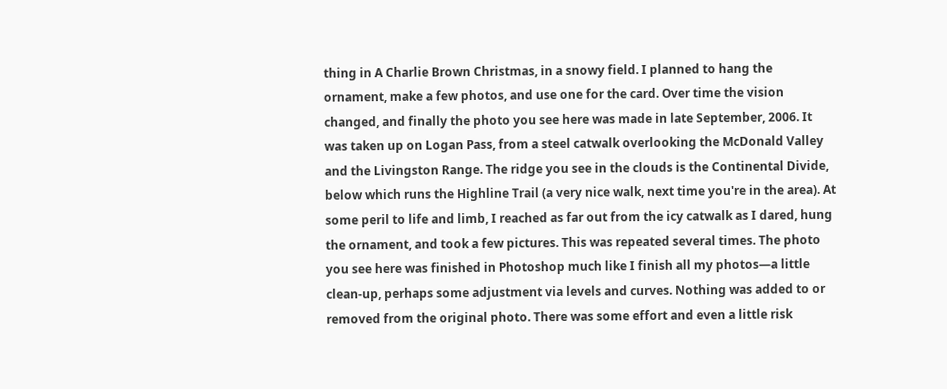thing in A Charlie Brown Christmas, in a snowy field. I planned to hang the ornament, make a few photos, and use one for the card. Over time the vision changed, and finally the photo you see here was made in late September, 2006. It was taken up on Logan Pass, from a steel catwalk overlooking the McDonald Valley and the Livingston Range. The ridge you see in the clouds is the Continental Divide, below which runs the Highline Trail (a very nice walk, next time you're in the area). At some peril to life and limb, I reached as far out from the icy catwalk as I dared, hung the ornament, and took a few pictures. This was repeated several times. The photo you see here was finished in Photoshop much like I finish all my photos—a little clean-up, perhaps some adjustment via levels and curves. Nothing was added to or removed from the original photo. There was some effort and even a little risk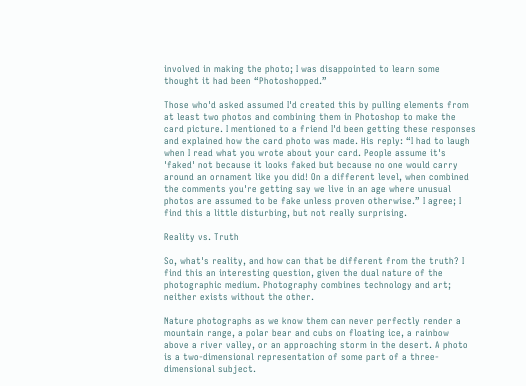involved in making the photo; I was disappointed to learn some thought it had been “Photoshopped.”

Those who'd asked assumed I'd created this by pulling elements from at least two photos and combining them in Photoshop to make the card picture. I mentioned to a friend I'd been getting these responses and explained how the card photo was made. His reply: “I had to laugh when I read what you wrote about your card. People assume it's 'faked' not because it looks faked but because no one would carry around an ornament like you did! On a different level, when combined the comments you're getting say we live in an age where unusual photos are assumed to be fake unless proven otherwise.” I agree; I find this a little disturbing, but not really surprising.

Reality vs. Truth

So, what's reality, and how can that be different from the truth? I find this an interesting question, given the dual nature of the photographic medium. Photography combines technology and art; neither exists without the other.

Nature photographs as we know them can never perfectly render a mountain range, a polar bear and cubs on floating ice, a rainbow above a river valley, or an approaching storm in the desert. A photo is a two-dimensional representation of some part of a three-dimensional subject.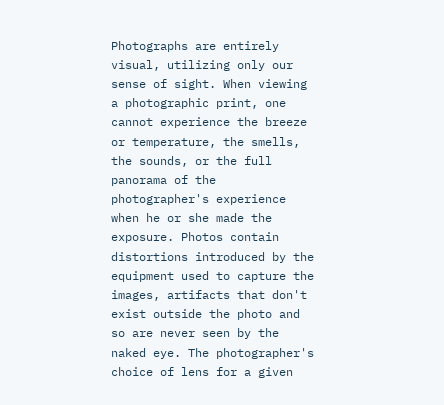Photographs are entirely visual, utilizing only our sense of sight. When viewing a photographic print, one cannot experience the breeze or temperature, the smells, the sounds, or the full panorama of the photographer's experience when he or she made the exposure. Photos contain distortions introduced by the equipment used to capture the images, artifacts that don't exist outside the photo and so are never seen by the naked eye. The photographer's choice of lens for a given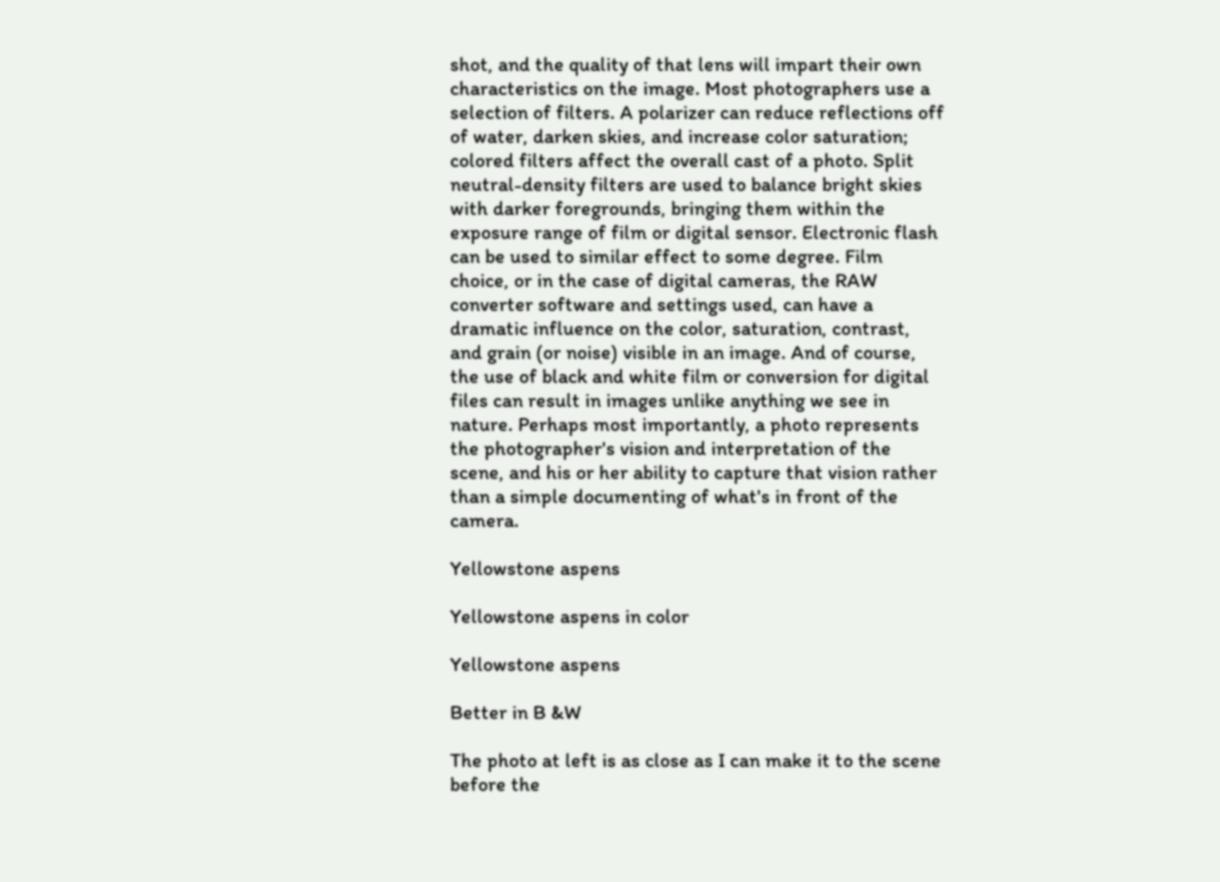shot, and the quality of that lens will impart their own characteristics on the image. Most photographers use a selection of filters. A polarizer can reduce reflections off of water, darken skies, and increase color saturation; colored filters affect the overall cast of a photo. Split neutral-density filters are used to balance bright skies with darker foregrounds, bringing them within the exposure range of film or digital sensor. Electronic flash can be used to similar effect to some degree. Film choice, or in the case of digital cameras, the RAW converter software and settings used, can have a dramatic influence on the color, saturation, contrast, and grain (or noise) visible in an image. And of course, the use of black and white film or conversion for digital files can result in images unlike anything we see in nature. Perhaps most importantly, a photo represents the photographer's vision and interpretation of the scene, and his or her ability to capture that vision rather than a simple documenting of what's in front of the camera.

Yellowstone aspens

Yellowstone aspens in color

Yellowstone aspens

Better in B &W

The photo at left is as close as I can make it to the scene before the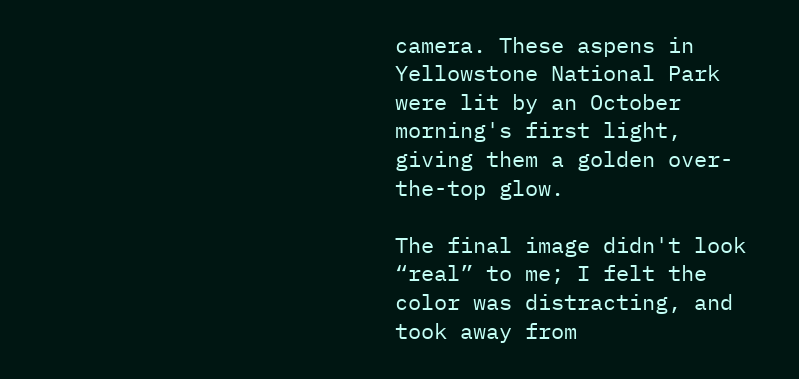camera. These aspens in Yellowstone National Park were lit by an October morning's first light, giving them a golden over-the-top glow.

The final image didn't look “real” to me; I felt the color was distracting, and took away from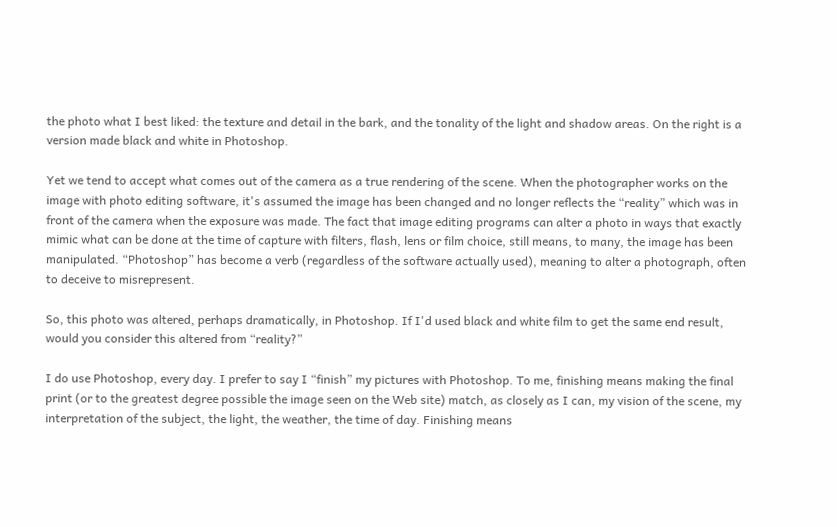the photo what I best liked: the texture and detail in the bark, and the tonality of the light and shadow areas. On the right is a version made black and white in Photoshop.

Yet we tend to accept what comes out of the camera as a true rendering of the scene. When the photographer works on the image with photo editing software, it's assumed the image has been changed and no longer reflects the “reality” which was in front of the camera when the exposure was made. The fact that image editing programs can alter a photo in ways that exactly mimic what can be done at the time of capture with filters, flash, lens or film choice, still means, to many, the image has been manipulated. “Photoshop” has become a verb (regardless of the software actually used), meaning to alter a photograph, often to deceive to misrepresent.

So, this photo was altered, perhaps dramatically, in Photoshop. If I'd used black and white film to get the same end result, would you consider this altered from “reality?”

I do use Photoshop, every day. I prefer to say I “finish” my pictures with Photoshop. To me, finishing means making the final print (or to the greatest degree possible the image seen on the Web site) match, as closely as I can, my vision of the scene, my interpretation of the subject, the light, the weather, the time of day. Finishing means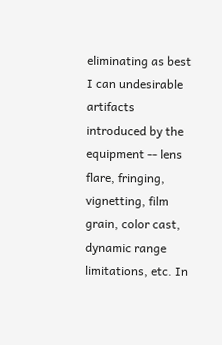eliminating as best I can undesirable artifacts introduced by the equipment -- lens flare, fringing, vignetting, film grain, color cast, dynamic range limitations, etc. In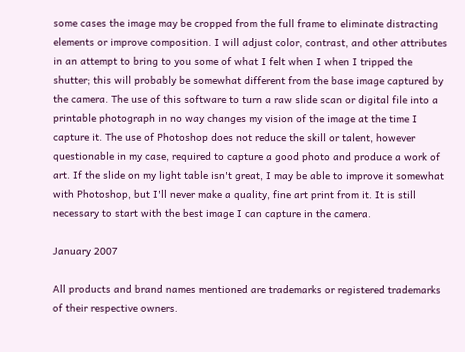some cases the image may be cropped from the full frame to eliminate distracting elements or improve composition. I will adjust color, contrast, and other attributes in an attempt to bring to you some of what I felt when I when I tripped the shutter; this will probably be somewhat different from the base image captured by the camera. The use of this software to turn a raw slide scan or digital file into a printable photograph in no way changes my vision of the image at the time I capture it. The use of Photoshop does not reduce the skill or talent, however questionable in my case, required to capture a good photo and produce a work of art. If the slide on my light table isn't great, I may be able to improve it somewhat with Photoshop, but I'll never make a quality, fine art print from it. It is still necessary to start with the best image I can capture in the camera.

January 2007

All products and brand names mentioned are trademarks or registered trademarks of their respective owners.